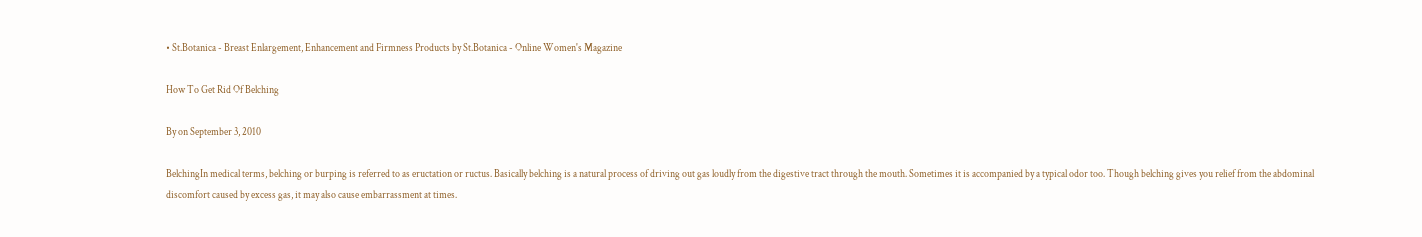• St.Botanica - Breast Enlargement, Enhancement and Firmness Products by St.Botanica - Online Women's Magazine

How To Get Rid Of Belching

By on September 3, 2010

BelchingIn medical terms, belching or burping is referred to as eructation or ructus. Basically belching is a natural process of driving out gas loudly from the digestive tract through the mouth. Sometimes it is accompanied by a typical odor too. Though belching gives you relief from the abdominal discomfort caused by excess gas, it may also cause embarrassment at times.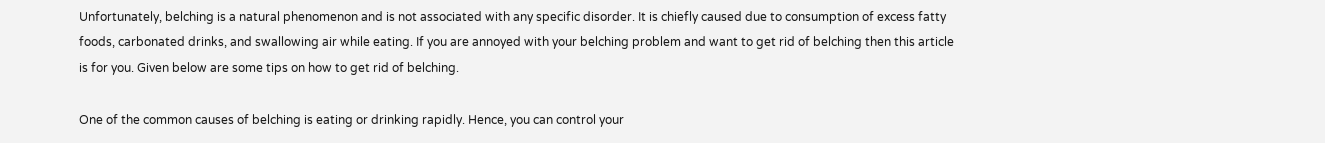Unfortunately, belching is a natural phenomenon and is not associated with any specific disorder. It is chiefly caused due to consumption of excess fatty foods, carbonated drinks, and swallowing air while eating. If you are annoyed with your belching problem and want to get rid of belching then this article is for you. Given below are some tips on how to get rid of belching.

One of the common causes of belching is eating or drinking rapidly. Hence, you can control your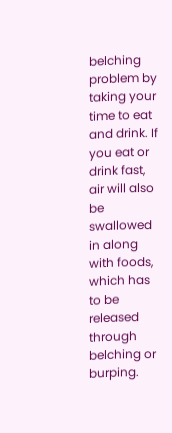belching problem by taking your time to eat and drink. If you eat or drink fast, air will also be swallowed in along with foods, which has to be released through belching or burping.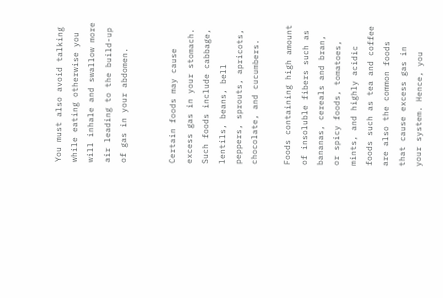You must also avoid talking while eating otherwise you will inhale and swallow more air leading to the build-up of gas in your abdomen.


Certain foods may cause excess gas in your stomach. Such foods include cabbage, lentils, beans, bell peppers, sprouts, apricots, chocolate, and cucumbers.

Foods containing high amount of insoluble fibers such as bananas, cereals and bran, or spicy foods, tomatoes, mints, and highly acidic foods such as tea and coffee are also the common foods that cause excess gas in your system. Hence, you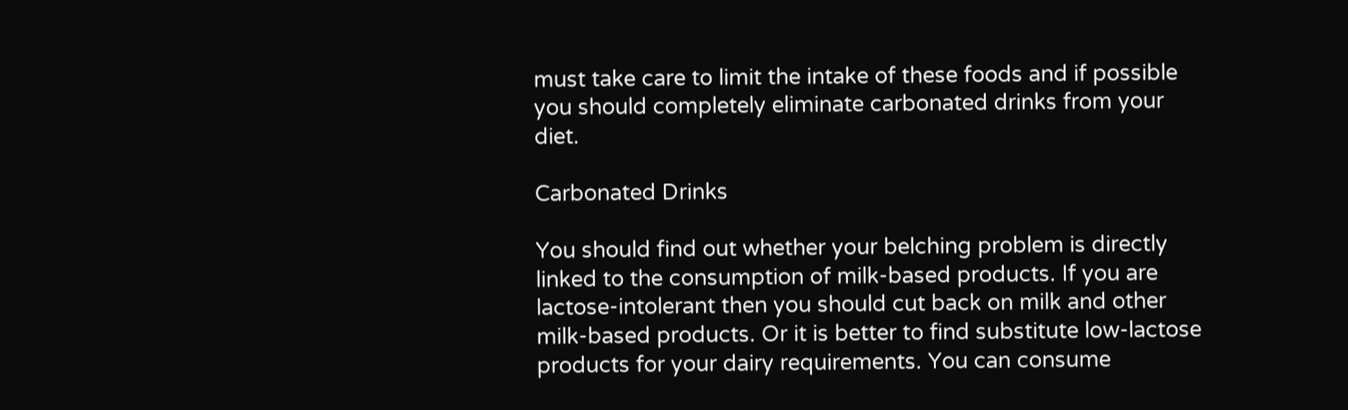must take care to limit the intake of these foods and if possible you should completely eliminate carbonated drinks from your diet.

Carbonated Drinks

You should find out whether your belching problem is directly linked to the consumption of milk-based products. If you are lactose-intolerant then you should cut back on milk and other milk-based products. Or it is better to find substitute low-lactose products for your dairy requirements. You can consume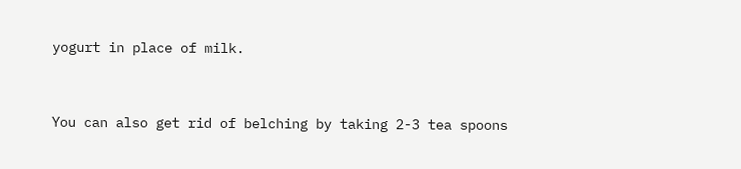yogurt in place of milk.


You can also get rid of belching by taking 2-3 tea spoons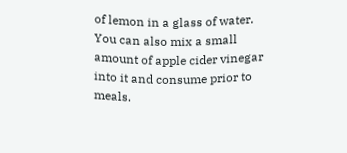of lemon in a glass of water. You can also mix a small amount of apple cider vinegar into it and consume prior to meals.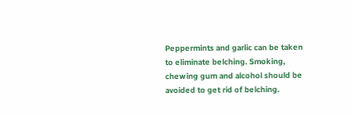Peppermints and garlic can be taken to eliminate belching. Smoking, chewing gum and alcohol should be avoided to get rid of belching.